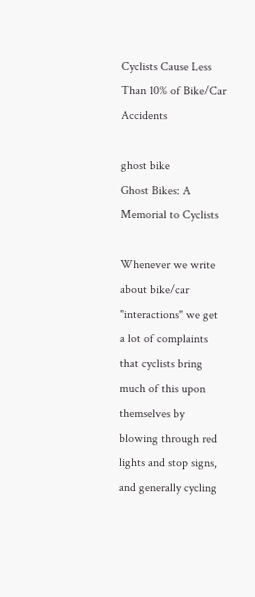Cyclists Cause Less Than 10% of Bike/Car Accidents

ghost bike
Ghost Bikes: A Memorial to Cyclists

Whenever we write about bike/car "interactions" we get a lot of complaints that cyclists bring much of this upon themselves by blowing through red lights and stop signs, and generally cycling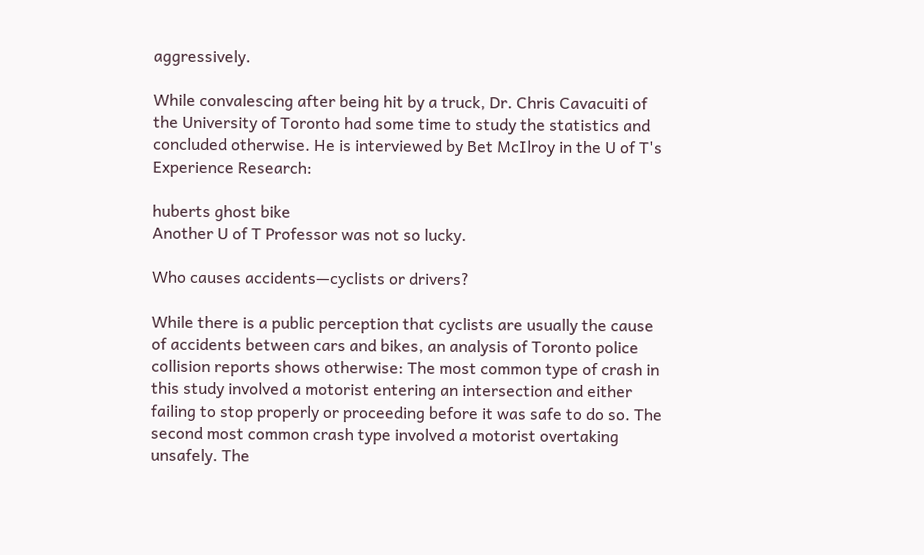aggressively.

While convalescing after being hit by a truck, Dr. Chris Cavacuiti of the University of Toronto had some time to study the statistics and concluded otherwise. He is interviewed by Bet McIlroy in the U of T's Experience Research:

huberts ghost bike
Another U of T Professor was not so lucky.

Who causes accidents—cyclists or drivers?

While there is a public perception that cyclists are usually the cause of accidents between cars and bikes, an analysis of Toronto police collision reports shows otherwise: The most common type of crash in this study involved a motorist entering an intersection and either failing to stop properly or proceeding before it was safe to do so. The second most common crash type involved a motorist overtaking unsafely. The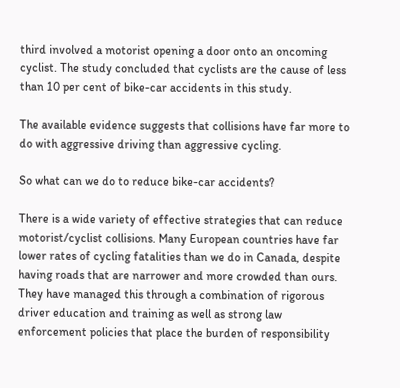third involved a motorist opening a door onto an oncoming cyclist. The study concluded that cyclists are the cause of less than 10 per cent of bike-car accidents in this study.

The available evidence suggests that collisions have far more to do with aggressive driving than aggressive cycling.

So what can we do to reduce bike-car accidents?

There is a wide variety of effective strategies that can reduce motorist/cyclist collisions. Many European countries have far lower rates of cycling fatalities than we do in Canada, despite having roads that are narrower and more crowded than ours. They have managed this through a combination of rigorous driver education and training as well as strong law enforcement policies that place the burden of responsibility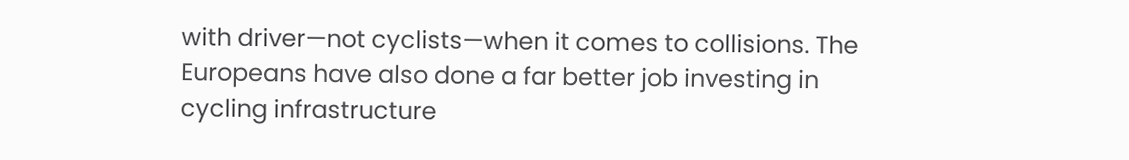with driver—not cyclists—when it comes to collisions. The Europeans have also done a far better job investing in cycling infrastructure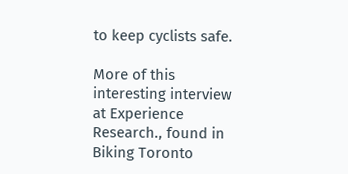to keep cyclists safe.

More of this interesting interview at Experience Research., found in Biking Toronto